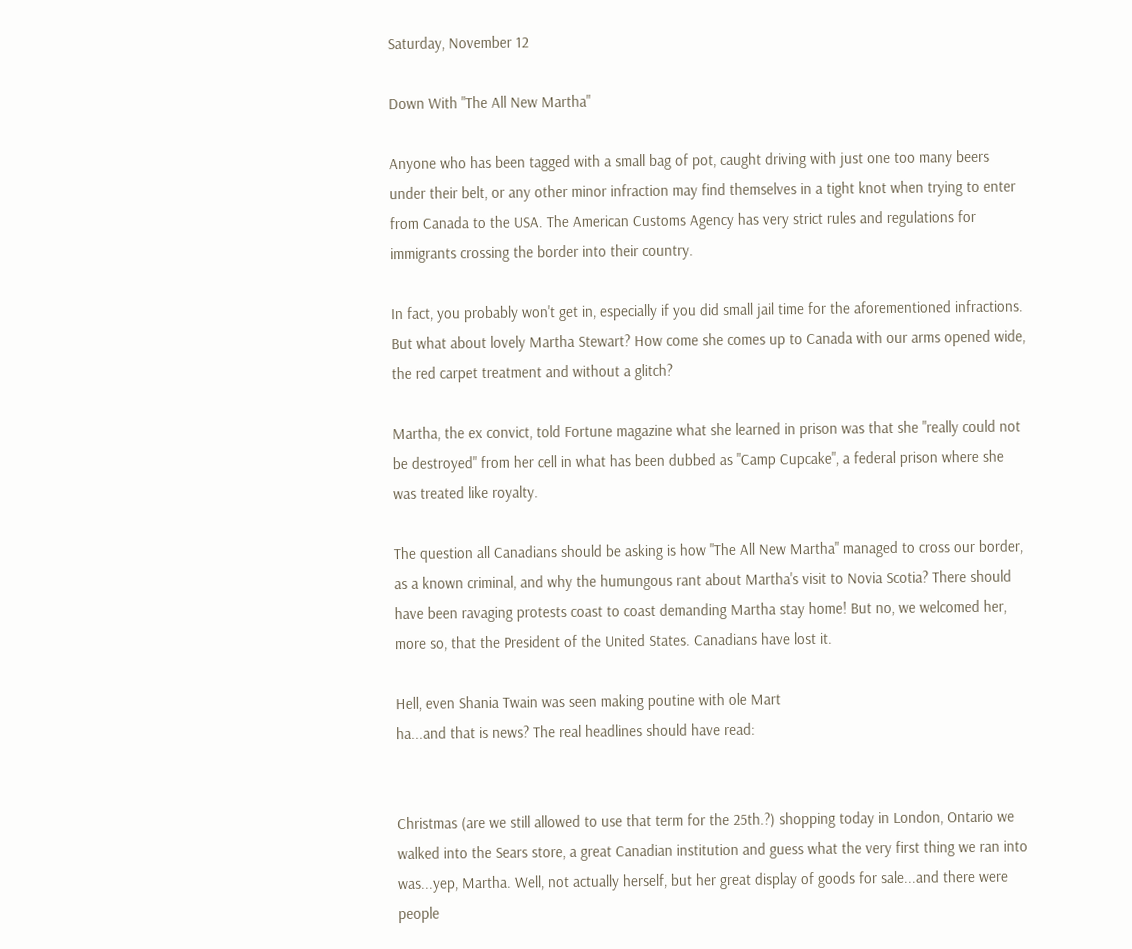Saturday, November 12

Down With "The All New Martha"

Anyone who has been tagged with a small bag of pot, caught driving with just one too many beers under their belt, or any other minor infraction may find themselves in a tight knot when trying to enter from Canada to the USA. The American Customs Agency has very strict rules and regulations for immigrants crossing the border into their country.

In fact, you probably won't get in, especially if you did small jail time for the aforementioned infractions. But what about lovely Martha Stewart? How come she comes up to Canada with our arms opened wide, the red carpet treatment and without a glitch?

Martha, the ex convict, told Fortune magazine what she learned in prison was that she "really could not be destroyed" from her cell in what has been dubbed as "Camp Cupcake", a federal prison where she was treated like royalty.

The question all Canadians should be asking is how "The All New Martha" managed to cross our border, as a known criminal, and why the humungous rant about Martha's visit to Novia Scotia? There should have been ravaging protests coast to coast demanding Martha stay home! But no, we welcomed her, more so, that the President of the United States. Canadians have lost it.

Hell, even Shania Twain was seen making poutine with ole Mart
ha...and that is news? The real headlines should have read:


Christmas (are we still allowed to use that term for the 25th.?) shopping today in London, Ontario we walked into the Sears store, a great Canadian institution and guess what the very first thing we ran into was...yep, Martha. Well, not actually herself, but her great display of goods for sale...and there were people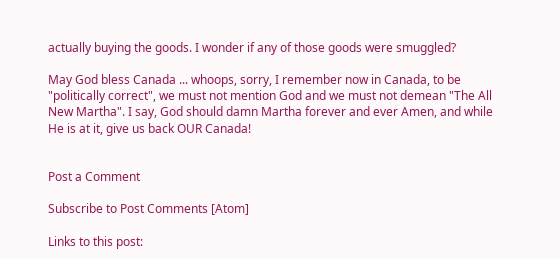actually buying the goods. I wonder if any of those goods were smuggled?

May God bless Canada ... whoops, sorry, I remember now in Canada, to be "politically correct", we must not mention God and we must not demean "The All New Martha". I say, God should damn Martha forever and ever Amen, and while He is at it, give us back OUR Canada!


Post a Comment

Subscribe to Post Comments [Atom]

Links to this post: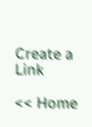Create a Link

<< Home